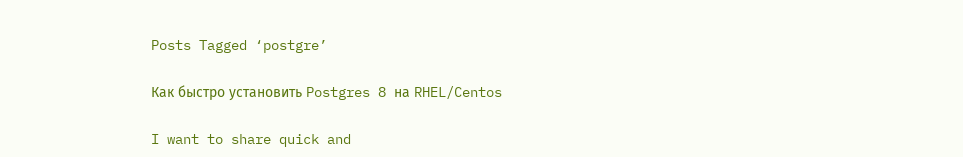Posts Tagged ‘postgre’

Как быстро установить Postgres 8 на RHEL/Centos

I want to share quick and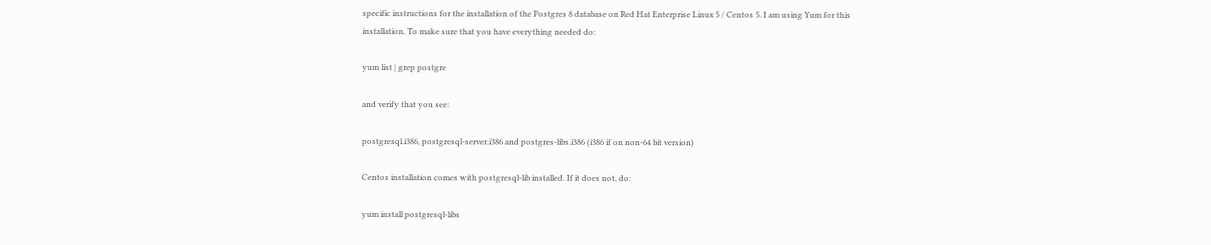specific instructions for the installation of the Postgres 8 database on Red Hat Enterprise Linux 5 / Centos 5. I am using Yum for this installation. To make sure that you have everything needed do:

yum list | grep postgre

and verify that you see:

postgresql.i386, postgresql-server.i386 and postgres-libs.i386 (i386 if on non-64 bit version)

Centos installation comes with postgresql-lib installed. If it does not, do:

yum install postgresql-libs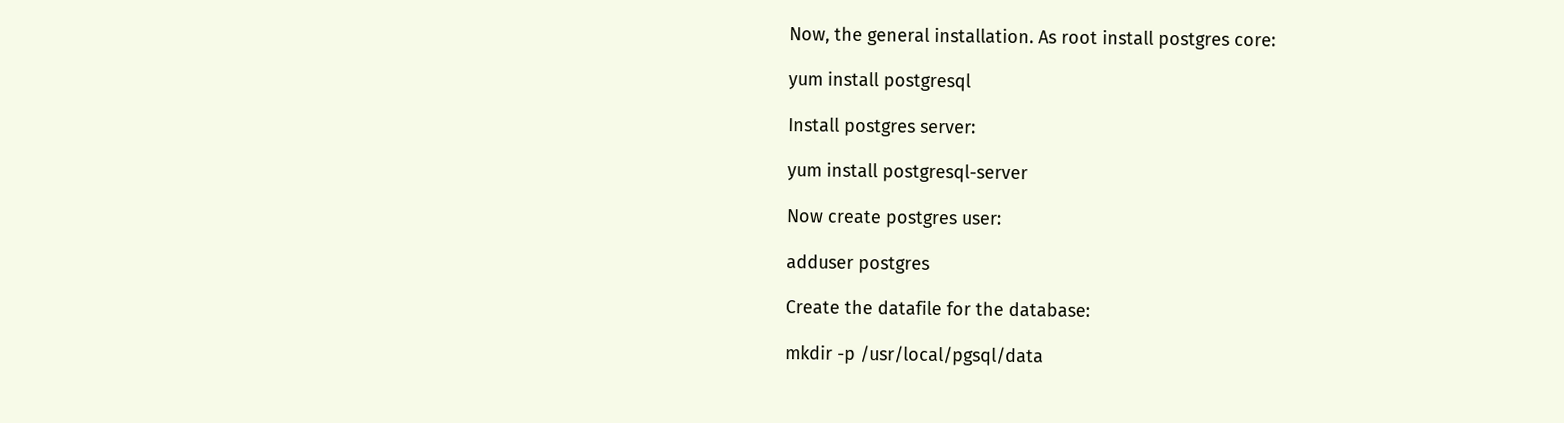Now, the general installation. As root install postgres core:

yum install postgresql

Install postgres server:

yum install postgresql-server

Now create postgres user:

adduser postgres

Create the datafile for the database:

mkdir -p /usr/local/pgsql/data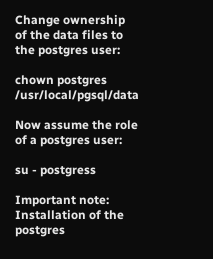Change ownership of the data files to the postgres user:

chown postgres /usr/local/pgsql/data

Now assume the role of a postgres user:

su - postgress

Important note: Installation of the postgres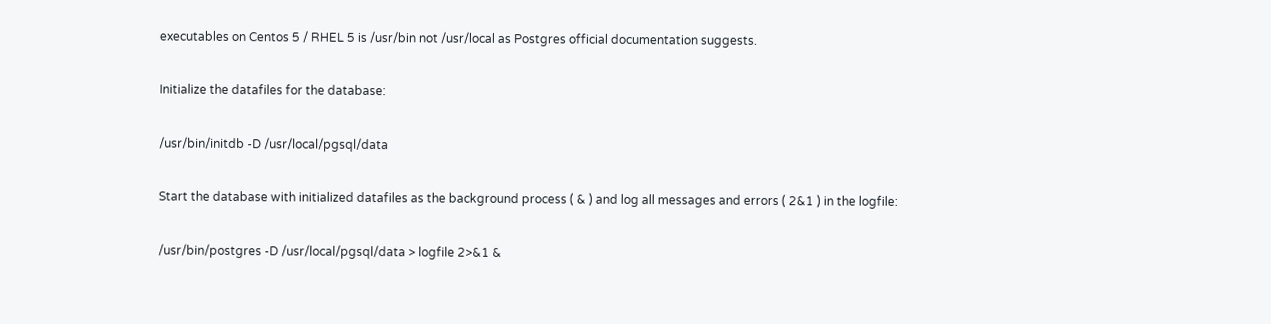executables on Centos 5 / RHEL 5 is /usr/bin not /usr/local as Postgres official documentation suggests.

Initialize the datafiles for the database:

/usr/bin/initdb -D /usr/local/pgsql/data

Start the database with initialized datafiles as the background process ( & ) and log all messages and errors ( 2&1 ) in the logfile:

/usr/bin/postgres -D /usr/local/pgsql/data > logfile 2>&1 &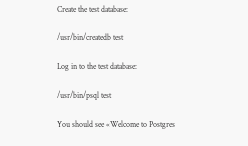Create the test database:

/usr/bin/createdb test

Log in to the test database:

/usr/bin/psql test

You should see «Welcome to Postgres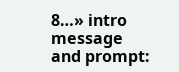8…» intro message and prompt: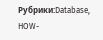Рубрики:Database, HOW-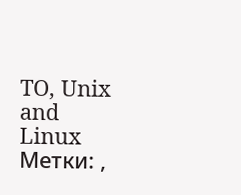TO, Unix and Linux Метки: ,